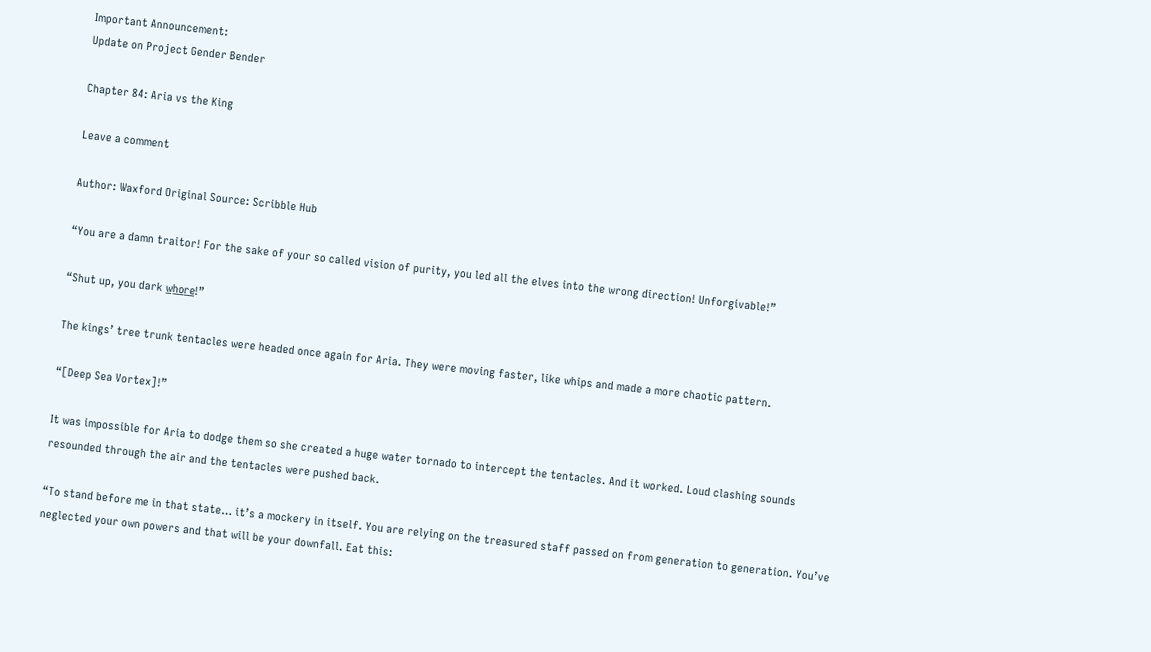Important Announcement:
Update on Project Gender Bender

Chapter 84: Aria vs the King

Leave a comment

Author: Waxford Original Source: Scribble Hub

“You are a damn traitor! For the sake of your so called vision of purity, you led all the elves into the wrong direction! Unforgivable!”

“Shut up, you dark w̲h̲o̲r̲e̲!”

The kings’ tree trunk tentacles were headed once again for Aria. They were moving faster, like whips and made a more chaotic pattern.

“[Deep Sea Vortex]!”

It was impossible for Aria to dodge them so she created a huge water tornado to intercept the tentacles. And it worked. Loud clashing sounds resounded through the air and the tentacles were pushed back.

“To stand before me in that state… it’s a mockery in itself. You are relying on the treasured staff passed on from generation to generation. You’ve neglected your own powers and that will be your downfall. Eat this: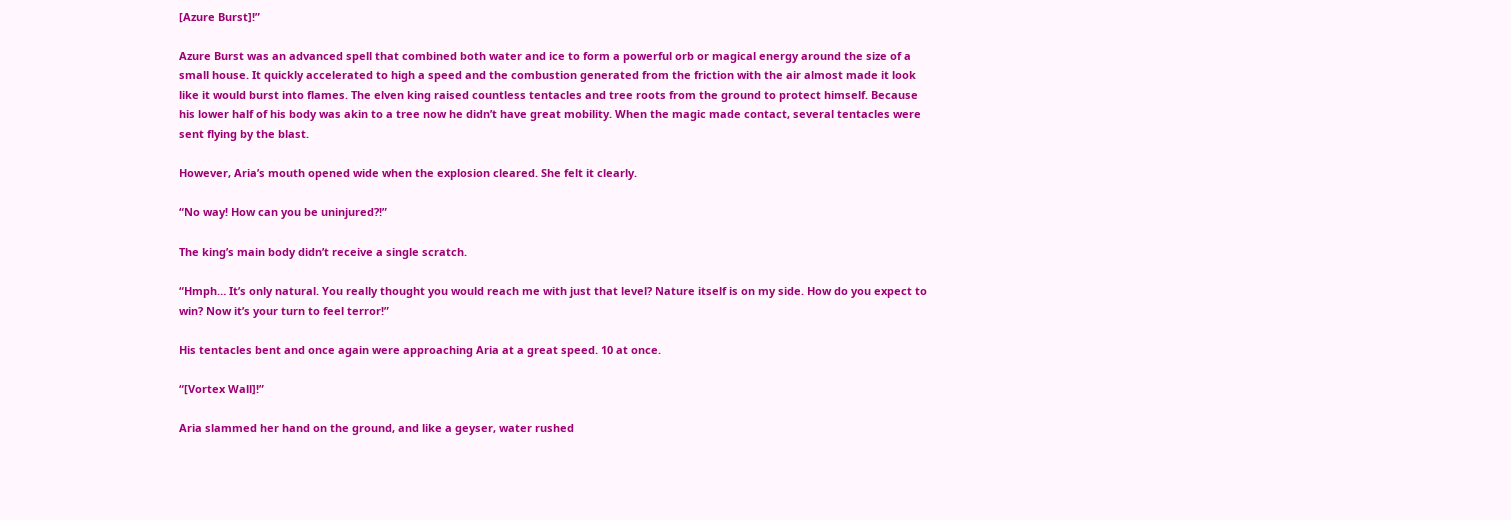[Azure Burst]!”

Azure Burst was an advanced spell that combined both water and ice to form a powerful orb or magical energy around the size of a small house. It quickly accelerated to high a speed and the combustion generated from the friction with the air almost made it look like it would burst into flames. The elven king raised countless tentacles and tree roots from the ground to protect himself. Because his lower half of his body was akin to a tree now he didn’t have great mobility. When the magic made contact, several tentacles were sent flying by the blast.

However, Aria’s mouth opened wide when the explosion cleared. She felt it clearly.

“No way! How can you be uninjured?!”

The king’s main body didn’t receive a single scratch.

“Hmph… It’s only natural. You really thought you would reach me with just that level? Nature itself is on my side. How do you expect to win? Now it’s your turn to feel terror!”

His tentacles bent and once again were approaching Aria at a great speed. 10 at once.

“[Vortex Wall]!”

Aria slammed her hand on the ground, and like a geyser, water rushed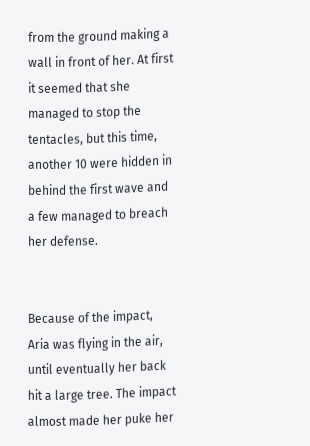from the ground making a wall in front of her. At first it seemed that she managed to stop the tentacles, but this time, another 10 were hidden in behind the first wave and a few managed to breach her defense.


Because of the impact, Aria was flying in the air, until eventually her back hit a large tree. The impact almost made her puke her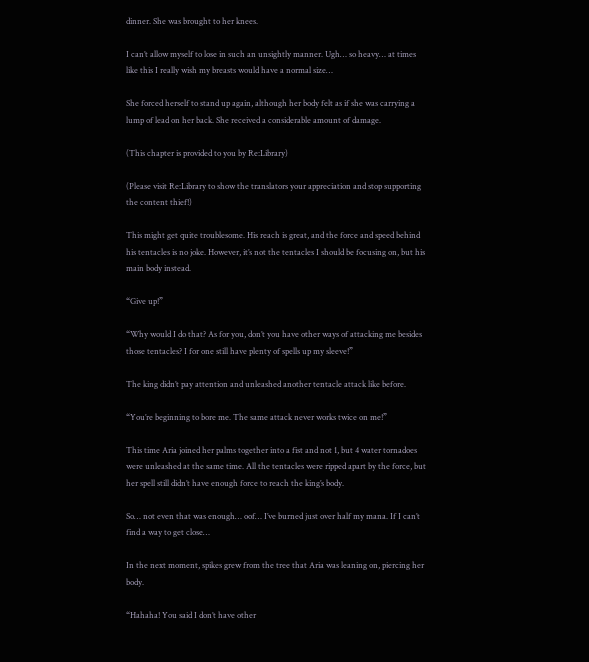dinner. She was brought to her knees.

I can’t allow myself to lose in such an unsightly manner. Ugh… so heavy… at times like this I really wish my breasts would have a normal size…

She forced herself to stand up again, although her body felt as if she was carrying a lump of lead on her back. She received a considerable amount of damage.

(This chapter is provided to you by Re:Library)

(Please visit Re:Library to show the translators your appreciation and stop supporting the content thief!)

This might get quite troublesome. His reach is great, and the force and speed behind his tentacles is no joke. However, it’s not the tentacles I should be focusing on, but his main body instead.

“Give up!”

“Why would I do that? As for you, don’t you have other ways of attacking me besides those tentacles? I for one still have plenty of spells up my sleeve!”

The king didn’t pay attention and unleashed another tentacle attack like before.

“You’re beginning to bore me. The same attack never works twice on me!”

This time Aria joined her palms together into a fist and not 1, but 4 water tornadoes were unleashed at the same time. All the tentacles were ripped apart by the force, but her spell still didn’t have enough force to reach the king’s body.

So… not even that was enough… oof… I’ve burned just over half my mana. If I can’t find a way to get close…

In the next moment, spikes grew from the tree that Aria was leaning on, piercing her body.

“Hahaha! You said I don’t have other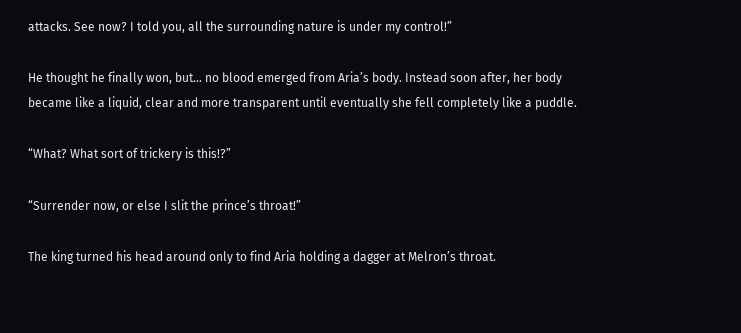attacks. See now? I told you, all the surrounding nature is under my control!”

He thought he finally won, but… no blood emerged from Aria’s body. Instead soon after, her body became like a liquid, clear and more transparent until eventually she fell completely like a puddle.

“What? What sort of trickery is this!?”

“Surrender now, or else I slit the prince’s throat!”

The king turned his head around only to find Aria holding a dagger at Melron’s throat.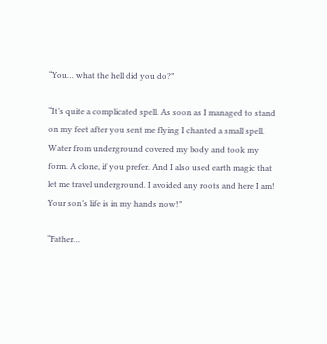“You… what the hell did you do?”

“It’s quite a complicated spell. As soon as I managed to stand on my feet after you sent me flying I chanted a small spell. Water from underground covered my body and took my form. A clone, if you prefer. And I also used earth magic that let me travel underground. I avoided any roots and here I am! Your son’s life is in my hands now!”

“Father…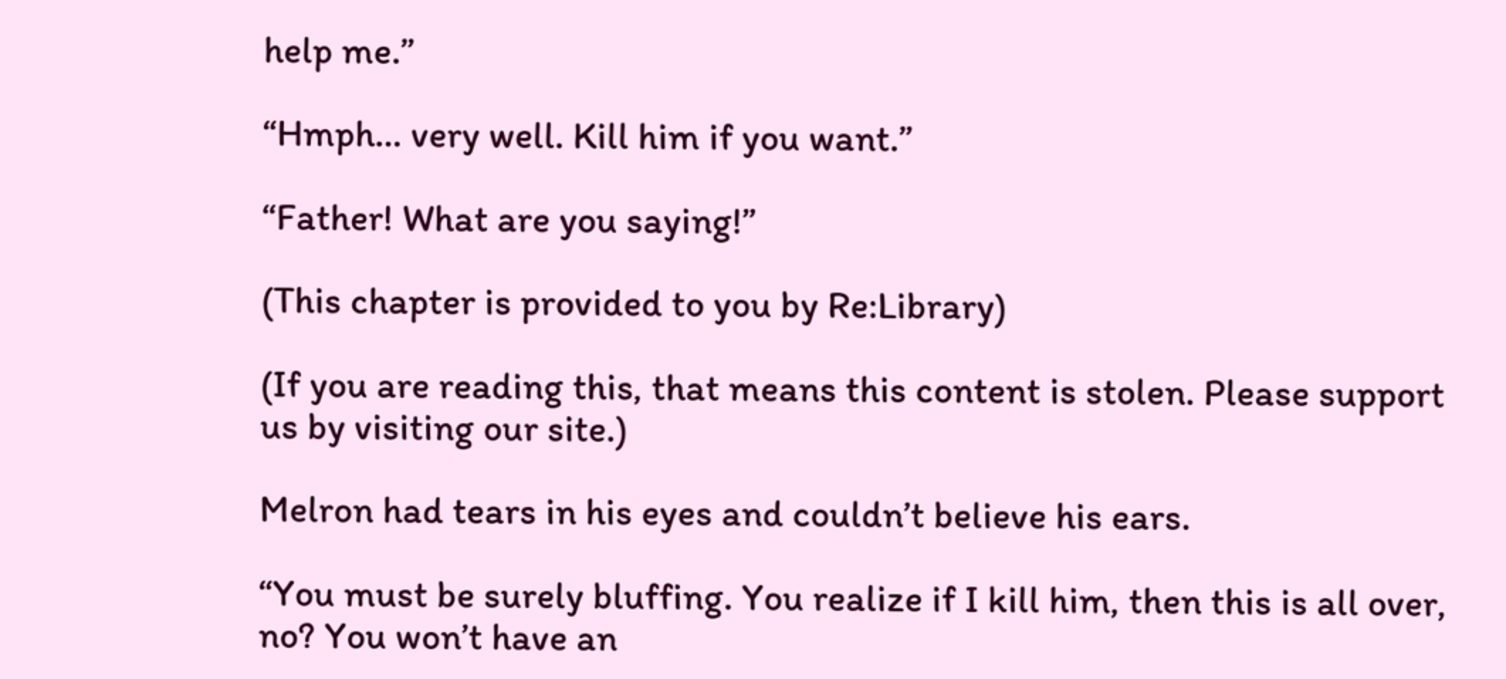help me.”

“Hmph… very well. Kill him if you want.”

“Father! What are you saying!”

(This chapter is provided to you by Re:Library)

(If you are reading this, that means this content is stolen. Please support us by visiting our site.)

Melron had tears in his eyes and couldn’t believe his ears.

“You must be surely bluffing. You realize if I kill him, then this is all over, no? You won’t have an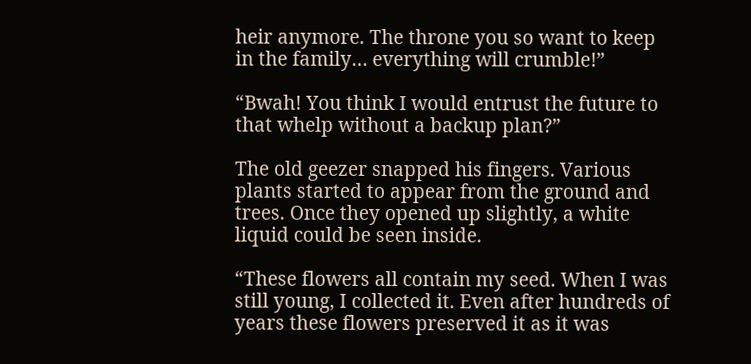heir anymore. The throne you so want to keep in the family… everything will crumble!”

“Bwah! You think I would entrust the future to that whelp without a backup plan?”

The old geezer snapped his fingers. Various plants started to appear from the ground and trees. Once they opened up slightly, a white liquid could be seen inside.

“These flowers all contain my seed. When I was still young, I collected it. Even after hundreds of years these flowers preserved it as it was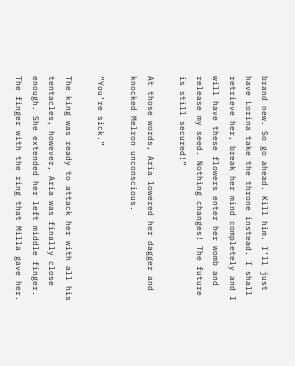brand new. So go ahead. Kill him. I’ll just have Lorina take the throne instead. I shall retrieve her, break her mind completely and I will have these flowers enter her womb and release my seed. Nothing changes! The future is still secured!”

At those words, Aria lowered her dagger and knocked Melron unconscious.

“You’re sick.”

The king was ready to attack her with all his tentacles, however, Aria was finally close enough. She extended her left middle finger. The finger with the ring that Milla gave her.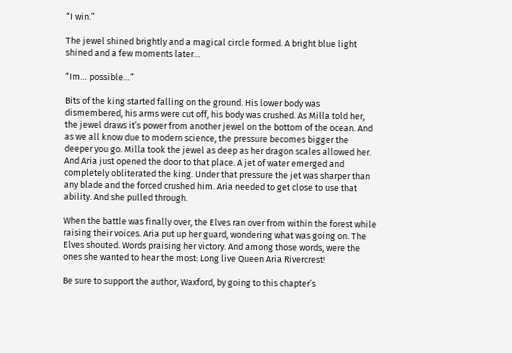“I win.”

The jewel shined brightly and a magical circle formed. A bright blue light shined and a few moments later…

“Im… possible…”

Bits of the king started falling on the ground. His lower body was dismembered, his arms were cut off, his body was crushed. As Milla told her, the jewel draws it’s power from another jewel on the bottom of the ocean. And as we all know due to modern science, the pressure becomes bigger the deeper you go. Milla took the jewel as deep as her dragon scales allowed her. And Aria just opened the door to that place. A jet of water emerged and completely obliterated the king. Under that pressure the jet was sharper than any blade and the forced crushed him. Aria needed to get close to use that ability. And she pulled through.

When the battle was finally over, the Elves ran over from within the forest while raising their voices. Aria put up her guard, wondering what was going on. The Elves shouted. Words praising her victory. And among those words, were the ones she wanted to hear the most: Long live Queen Aria Rivercrest!

Be sure to support the author, Waxford, by going to this chapter’s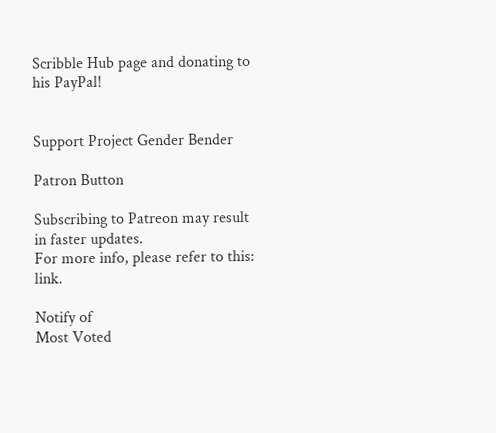Scribble Hub page and donating to his PayPal!


Support Project Gender Bender

Patron Button

Subscribing to Patreon may result in faster updates.
For more info, please refer to this: link.

Notify of
Most Voted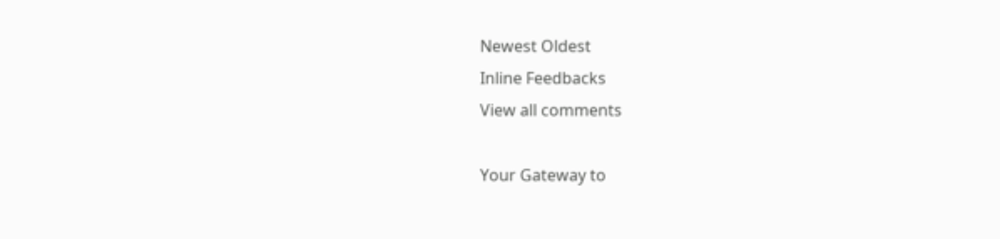Newest Oldest
Inline Feedbacks
View all comments

Your Gateway to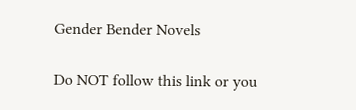Gender Bender Novels

Do NOT follow this link or you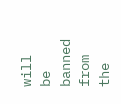will be banned from the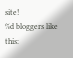site!
%d bloggers like this: